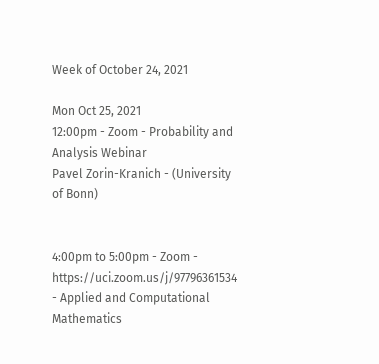Week of October 24, 2021

Mon Oct 25, 2021
12:00pm - Zoom - Probability and Analysis Webinar
Pavel Zorin-Kranich - (University of Bonn)


4:00pm to 5:00pm - Zoom - https://uci.zoom.us/j/97796361534 - Applied and Computational Mathematics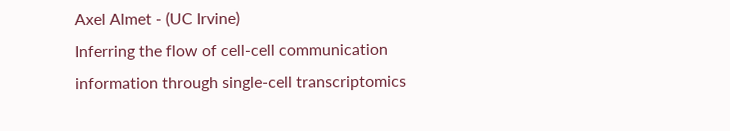Axel Almet - (UC Irvine)
Inferring the flow of cell-cell communication information through single-cell transcriptomics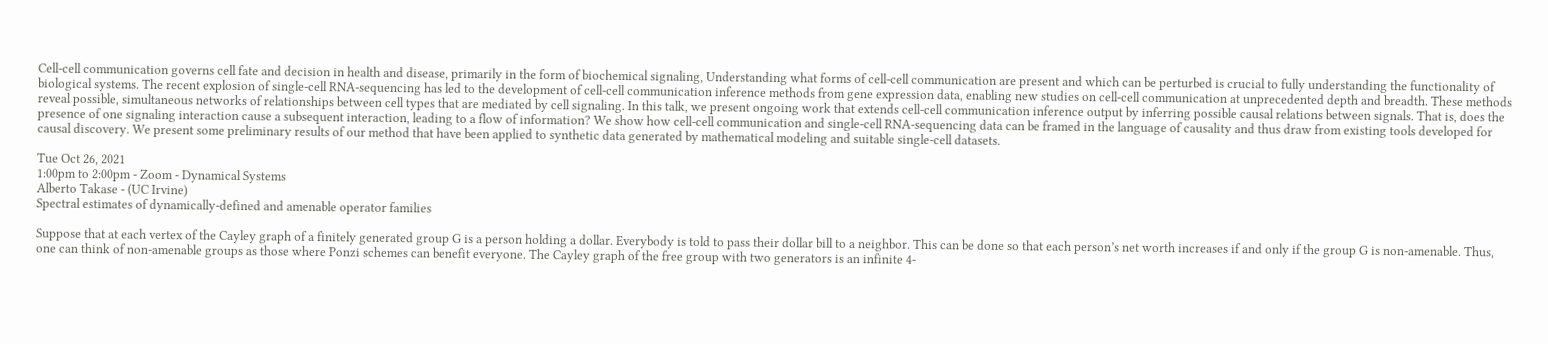Cell-cell communication governs cell fate and decision in health and disease, primarily in the form of biochemical signaling, Understanding what forms of cell-cell communication are present and which can be perturbed is crucial to fully understanding the functionality of biological systems. The recent explosion of single-cell RNA-sequencing has led to the development of cell-cell communication inference methods from gene expression data, enabling new studies on cell-cell communication at unprecedented depth and breadth. These methods reveal possible, simultaneous networks of relationships between cell types that are mediated by cell signaling. In this talk, we present ongoing work that extends cell-cell communication inference output by inferring possible causal relations between signals. That is, does the presence of one signaling interaction cause a subsequent interaction, leading to a flow of information? We show how cell-cell communication and single-cell RNA-sequencing data can be framed in the language of causality and thus draw from existing tools developed for causal discovery. We present some preliminary results of our method that have been applied to synthetic data generated by mathematical modeling and suitable single-cell datasets.

Tue Oct 26, 2021
1:00pm to 2:00pm - Zoom - Dynamical Systems
Alberto Takase - (UC Irvine)
Spectral estimates of dynamically-defined and amenable operator families

Suppose that at each vertex of the Cayley graph of a finitely generated group G is a person holding a dollar. Everybody is told to pass their dollar bill to a neighbor. This can be done so that each person’s net worth increases if and only if the group G is non-amenable. Thus, one can think of non-amenable groups as those where Ponzi schemes can benefit everyone. The Cayley graph of the free group with two generators is an infinite 4-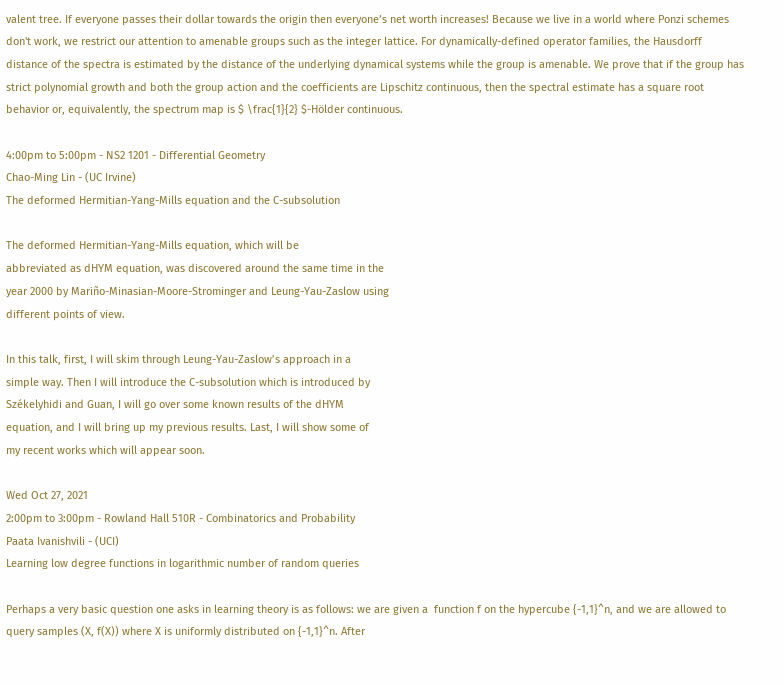valent tree. If everyone passes their dollar towards the origin then everyone’s net worth increases! Because we live in a world where Ponzi schemes don't work, we restrict our attention to amenable groups such as the integer lattice. For dynamically-defined operator families, the Hausdorff distance of the spectra is estimated by the distance of the underlying dynamical systems while the group is amenable. We prove that if the group has strict polynomial growth and both the group action and the coefficients are Lipschitz continuous, then the spectral estimate has a square root behavior or, equivalently, the spectrum map is $ \frac{1}{2} $-Hölder continuous.

4:00pm to 5:00pm - NS2 1201 - Differential Geometry
Chao-Ming Lin - (UC Irvine)
The deformed Hermitian-Yang-Mills equation and the C-subsolution

The deformed Hermitian-Yang-Mills equation, which will be
abbreviated as dHYM equation, was discovered around the same time in the
year 2000 by Mariño-Minasian-Moore-Strominger and Leung-Yau-Zaslow using
different points of view.

In this talk, first, I will skim through Leung-Yau-Zaslow’s approach in a
simple way. Then I will introduce the C-subsolution which is introduced by
Székelyhidi and Guan, I will go over some known results of the dHYM
equation, and I will bring up my previous results. Last, I will show some of
my recent works which will appear soon.

Wed Oct 27, 2021
2:00pm to 3:00pm - Rowland Hall 510R - Combinatorics and Probability
Paata Ivanishvili - (UCI)
Learning low degree functions in logarithmic number of random queries

Perhaps a very basic question one asks in learning theory is as follows: we are given a  function f on the hypercube {-1,1}^n, and we are allowed to query samples (X, f(X)) where X is uniformly distributed on {-1,1}^n. After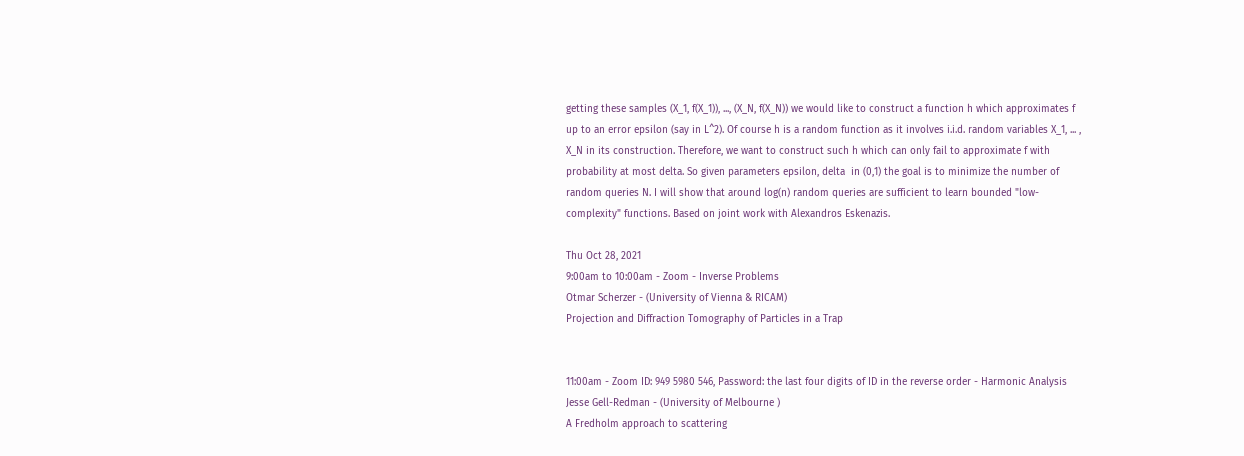getting these samples (X_1, f(X_1)), ..., (X_N, f(X_N)) we would like to construct a function h which approximates f up to an error epsilon (say in L^2). Of course h is a random function as it involves i.i.d. random variables X_1, ... , X_N in its construction. Therefore, we want to construct such h which can only fail to approximate f with probability at most delta. So given parameters epsilon, delta  in (0,1) the goal is to minimize the number of random queries N. I will show that around log(n) random queries are sufficient to learn bounded "low-complexity" functions. Based on joint work with Alexandros Eskenazis.

Thu Oct 28, 2021
9:00am to 10:00am - Zoom - Inverse Problems
Otmar Scherzer - (University of Vienna & RICAM)
Projection and Diffraction Tomography of Particles in a Trap


11:00am - Zoom ID: 949 5980 546, Password: the last four digits of ID in the reverse order - Harmonic Analysis
Jesse Gell-Redman - (University of Melbourne )
A Fredholm approach to scattering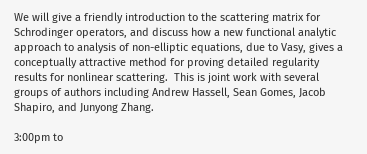We will give a friendly introduction to the scattering matrix for Schrodinger operators, and discuss how a new functional analytic approach to analysis of non-elliptic equations, due to Vasy, gives a conceptually attractive method for proving detailed regularity results for nonlinear scattering.  This is joint work with several groups of authors including Andrew Hassell, Sean Gomes, Jacob Shapiro, and Junyong Zhang.

3:00pm to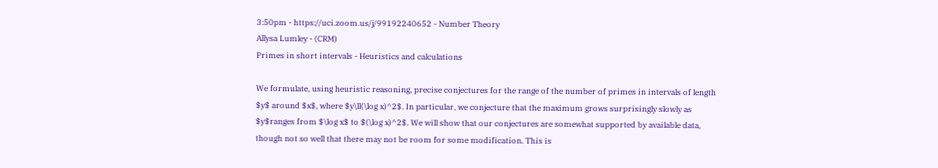3:50pm - https://uci.zoom.us/j/99192240652 - Number Theory
Allysa Lumley - (CRM)
Primes in short intervals - Heuristics and calculations

We formulate, using heuristic reasoning, precise conjectures for the range of the number of primes in intervals of length  $y$ around $x$, where $y\ll(\log x)^2$. In particular, we conjecture that the maximum grows surprisingly slowly as $y$ranges from $\log x$ to $(\log x)^2$. We will show that our conjectures are somewhat supported by available data, though not so well that there may not be room for some modification. This is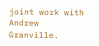joint work with Andrew Granville.